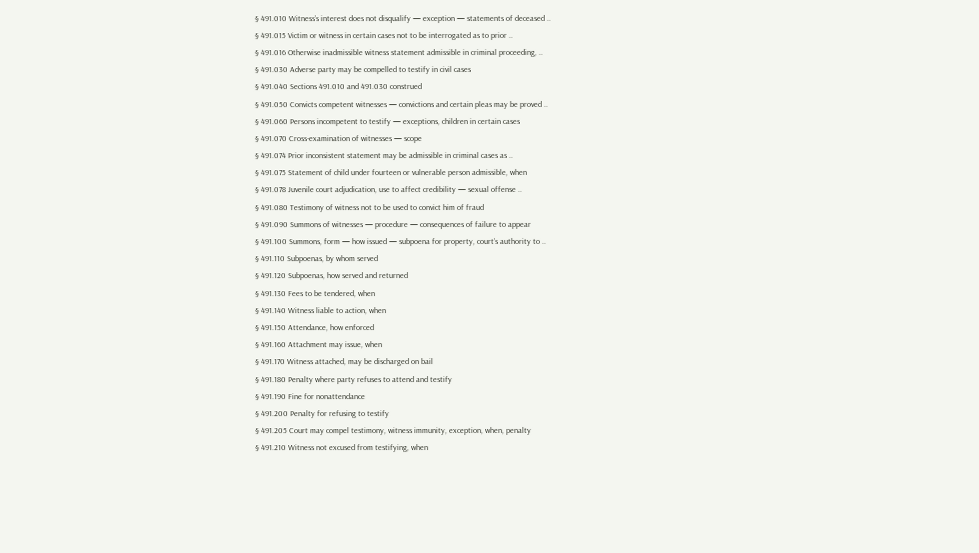§ 491.010 Witness’s interest does not disqualify — exception — statements of deceased ..
§ 491.015 Victim or witness in certain cases not to be interrogated as to prior ..
§ 491.016 Otherwise inadmissible witness statement admissible in criminal proceeding, ..
§ 491.030 Adverse party may be compelled to testify in civil cases
§ 491.040 Sections 491.010 and 491.030 construed
§ 491.050 Convicts competent witnesses — convictions and certain pleas may be proved ..
§ 491.060 Persons incompetent to testify — exceptions, children in certain cases
§ 491.070 Cross-examination of witnesses — scope
§ 491.074 Prior inconsistent statement may be admissible in criminal cases as ..
§ 491.075 Statement of child under fourteen or vulnerable person admissible, when
§ 491.078 Juvenile court adjudication, use to affect credibility — sexual offense ..
§ 491.080 Testimony of witness not to be used to convict him of fraud
§ 491.090 Summons of witnesses — procedure — consequences of failure to appear
§ 491.100 Summons, form — how issued — subpoena for property, court’s authority to ..
§ 491.110 Subpoenas, by whom served
§ 491.120 Subpoenas, how served and returned
§ 491.130 Fees to be tendered, when
§ 491.140 Witness liable to action, when
§ 491.150 Attendance, how enforced
§ 491.160 Attachment may issue, when
§ 491.170 Witness attached, may be discharged on bail
§ 491.180 Penalty where party refuses to attend and testify
§ 491.190 Fine for nonattendance
§ 491.200 Penalty for refusing to testify
§ 491.205 Court may compel testimony, witness immunity, exception, when, penalty
§ 491.210 Witness not excused from testifying, when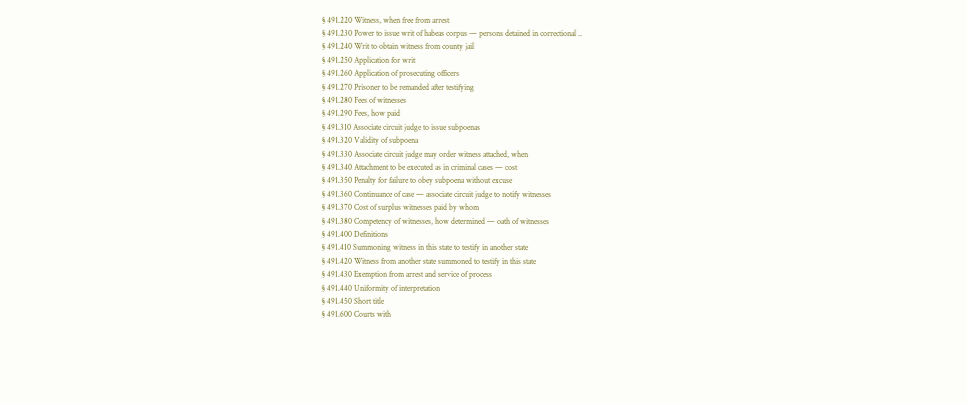§ 491.220 Witness, when free from arrest
§ 491.230 Power to issue writ of habeas corpus — persons detained in correctional ..
§ 491.240 Writ to obtain witness from county jail
§ 491.250 Application for writ
§ 491.260 Application of prosecuting officers
§ 491.270 Prisoner to be remanded after testifying
§ 491.280 Fees of witnesses
§ 491.290 Fees, how paid
§ 491.310 Associate circuit judge to issue subpoenas
§ 491.320 Validity of subpoena
§ 491.330 Associate circuit judge may order witness attached, when
§ 491.340 Attachment to be executed as in criminal cases — cost
§ 491.350 Penalty for failure to obey subpoena without excuse
§ 491.360 Continuance of case — associate circuit judge to notify witnesses
§ 491.370 Cost of surplus witnesses paid by whom
§ 491.380 Competency of witnesses, how determined — oath of witnesses
§ 491.400 Definitions
§ 491.410 Summoning witness in this state to testify in another state
§ 491.420 Witness from another state summoned to testify in this state
§ 491.430 Exemption from arrest and service of process
§ 491.440 Uniformity of interpretation
§ 491.450 Short title
§ 491.600 Courts with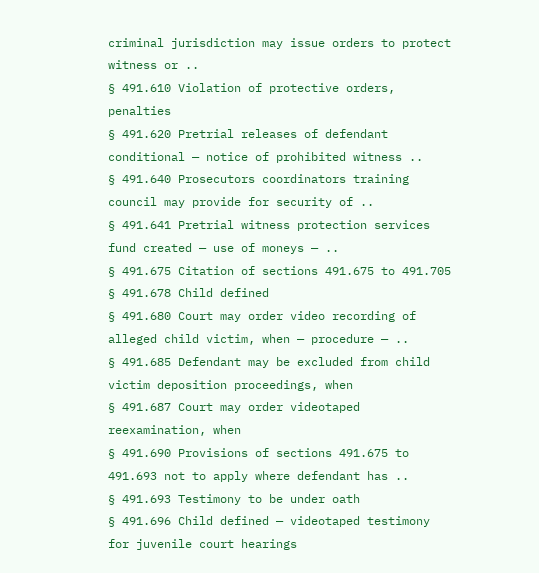criminal jurisdiction may issue orders to protect witness or ..
§ 491.610 Violation of protective orders, penalties
§ 491.620 Pretrial releases of defendant conditional — notice of prohibited witness ..
§ 491.640 Prosecutors coordinators training council may provide for security of ..
§ 491.641 Pretrial witness protection services fund created — use of moneys — ..
§ 491.675 Citation of sections 491.675 to 491.705
§ 491.678 Child defined
§ 491.680 Court may order video recording of alleged child victim, when — procedure — ..
§ 491.685 Defendant may be excluded from child victim deposition proceedings, when
§ 491.687 Court may order videotaped reexamination, when
§ 491.690 Provisions of sections 491.675 to 491.693 not to apply where defendant has ..
§ 491.693 Testimony to be under oath
§ 491.696 Child defined — videotaped testimony for juvenile court hearings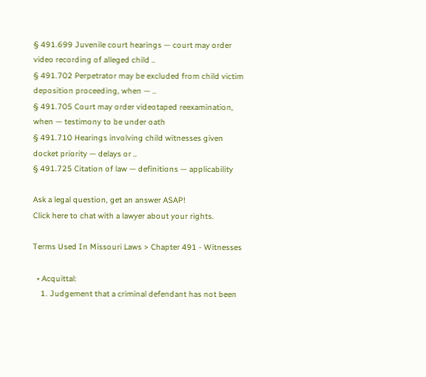§ 491.699 Juvenile court hearings — court may order video recording of alleged child ..
§ 491.702 Perpetrator may be excluded from child victim deposition proceeding, when — ..
§ 491.705 Court may order videotaped reexamination, when — testimony to be under oath
§ 491.710 Hearings involving child witnesses given docket priority — delays or ..
§ 491.725 Citation of law — definitions — applicability

Ask a legal question, get an answer ASAP!
Click here to chat with a lawyer about your rights.

Terms Used In Missouri Laws > Chapter 491 - Witnesses

  • Acquittal:
    1. Judgement that a criminal defendant has not been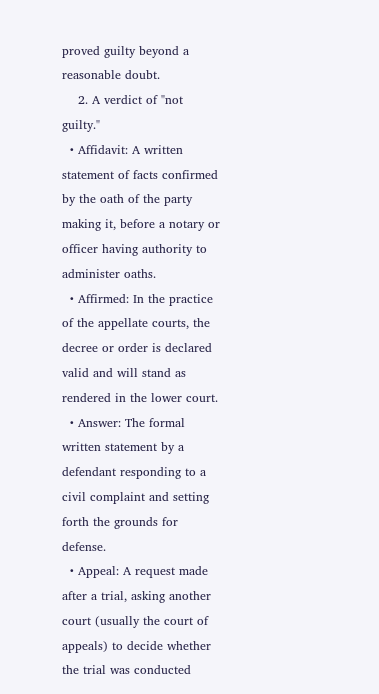proved guilty beyond a reasonable doubt.
    2. A verdict of "not guilty."
  • Affidavit: A written statement of facts confirmed by the oath of the party making it, before a notary or officer having authority to administer oaths.
  • Affirmed: In the practice of the appellate courts, the decree or order is declared valid and will stand as rendered in the lower court.
  • Answer: The formal written statement by a defendant responding to a civil complaint and setting forth the grounds for defense.
  • Appeal: A request made after a trial, asking another court (usually the court of appeals) to decide whether the trial was conducted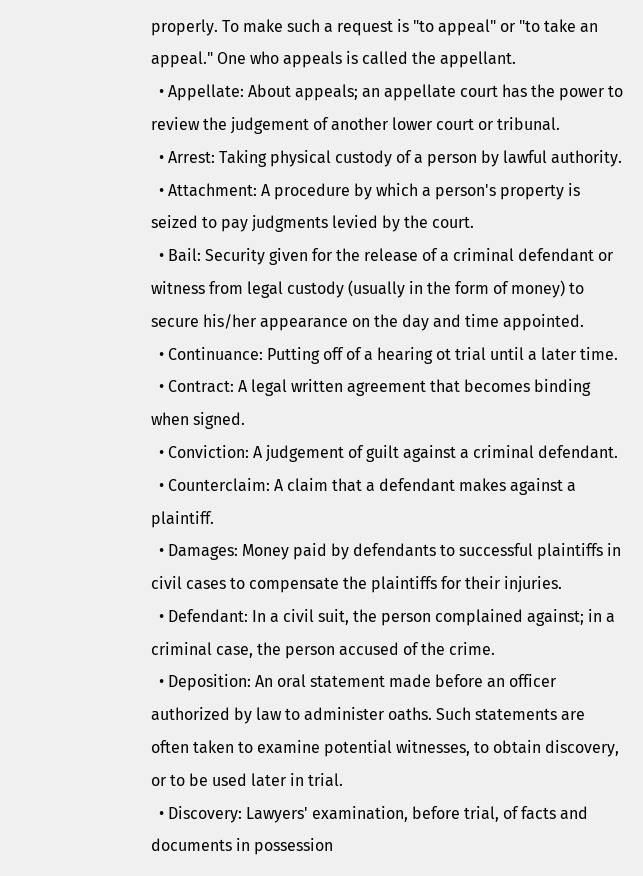properly. To make such a request is "to appeal" or "to take an appeal." One who appeals is called the appellant.
  • Appellate: About appeals; an appellate court has the power to review the judgement of another lower court or tribunal.
  • Arrest: Taking physical custody of a person by lawful authority.
  • Attachment: A procedure by which a person's property is seized to pay judgments levied by the court.
  • Bail: Security given for the release of a criminal defendant or witness from legal custody (usually in the form of money) to secure his/her appearance on the day and time appointed.
  • Continuance: Putting off of a hearing ot trial until a later time.
  • Contract: A legal written agreement that becomes binding when signed.
  • Conviction: A judgement of guilt against a criminal defendant.
  • Counterclaim: A claim that a defendant makes against a plaintiff.
  • Damages: Money paid by defendants to successful plaintiffs in civil cases to compensate the plaintiffs for their injuries.
  • Defendant: In a civil suit, the person complained against; in a criminal case, the person accused of the crime.
  • Deposition: An oral statement made before an officer authorized by law to administer oaths. Such statements are often taken to examine potential witnesses, to obtain discovery, or to be used later in trial.
  • Discovery: Lawyers' examination, before trial, of facts and documents in possession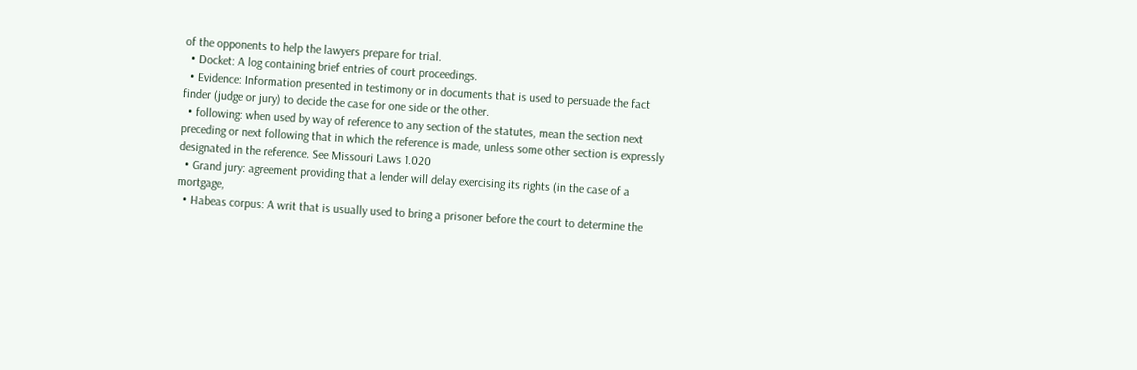of the opponents to help the lawyers prepare for trial.
  • Docket: A log containing brief entries of court proceedings.
  • Evidence: Information presented in testimony or in documents that is used to persuade the fact finder (judge or jury) to decide the case for one side or the other.
  • following: when used by way of reference to any section of the statutes, mean the section next preceding or next following that in which the reference is made, unless some other section is expressly designated in the reference. See Missouri Laws 1.020
  • Grand jury: agreement providing that a lender will delay exercising its rights (in the case of a mortgage,
  • Habeas corpus: A writ that is usually used to bring a prisoner before the court to determine the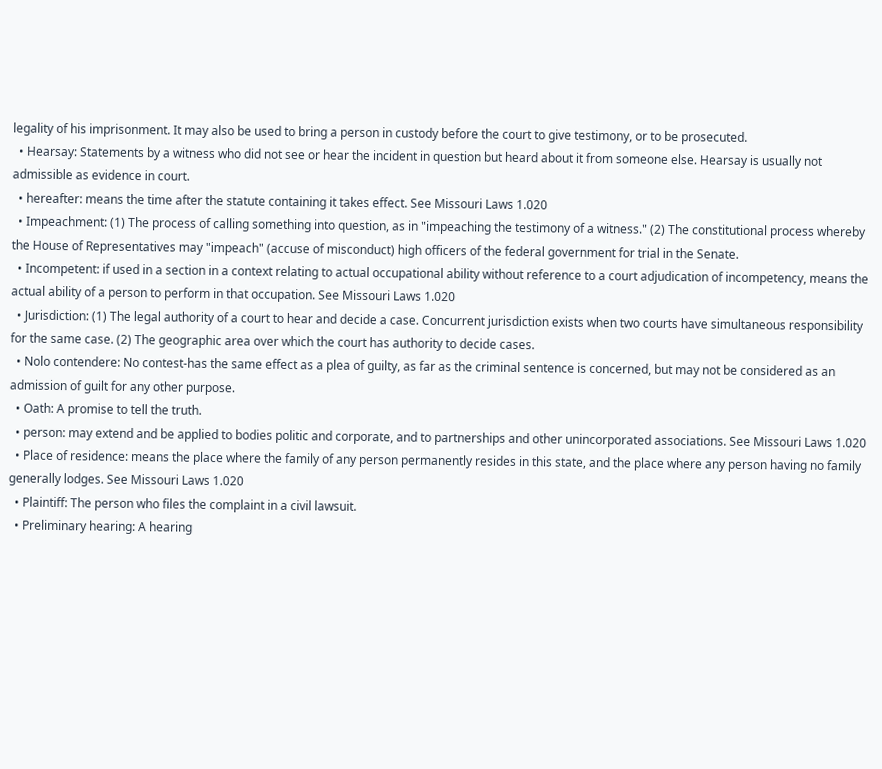legality of his imprisonment. It may also be used to bring a person in custody before the court to give testimony, or to be prosecuted.
  • Hearsay: Statements by a witness who did not see or hear the incident in question but heard about it from someone else. Hearsay is usually not admissible as evidence in court.
  • hereafter: means the time after the statute containing it takes effect. See Missouri Laws 1.020
  • Impeachment: (1) The process of calling something into question, as in "impeaching the testimony of a witness." (2) The constitutional process whereby the House of Representatives may "impeach" (accuse of misconduct) high officers of the federal government for trial in the Senate.
  • Incompetent: if used in a section in a context relating to actual occupational ability without reference to a court adjudication of incompetency, means the actual ability of a person to perform in that occupation. See Missouri Laws 1.020
  • Jurisdiction: (1) The legal authority of a court to hear and decide a case. Concurrent jurisdiction exists when two courts have simultaneous responsibility for the same case. (2) The geographic area over which the court has authority to decide cases.
  • Nolo contendere: No contest-has the same effect as a plea of guilty, as far as the criminal sentence is concerned, but may not be considered as an admission of guilt for any other purpose.
  • Oath: A promise to tell the truth.
  • person: may extend and be applied to bodies politic and corporate, and to partnerships and other unincorporated associations. See Missouri Laws 1.020
  • Place of residence: means the place where the family of any person permanently resides in this state, and the place where any person having no family generally lodges. See Missouri Laws 1.020
  • Plaintiff: The person who files the complaint in a civil lawsuit.
  • Preliminary hearing: A hearing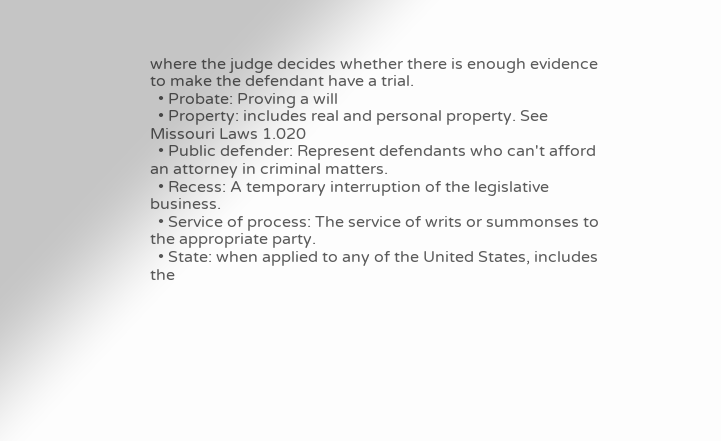where the judge decides whether there is enough evidence to make the defendant have a trial.
  • Probate: Proving a will
  • Property: includes real and personal property. See Missouri Laws 1.020
  • Public defender: Represent defendants who can't afford an attorney in criminal matters.
  • Recess: A temporary interruption of the legislative business.
  • Service of process: The service of writs or summonses to the appropriate party.
  • State: when applied to any of the United States, includes the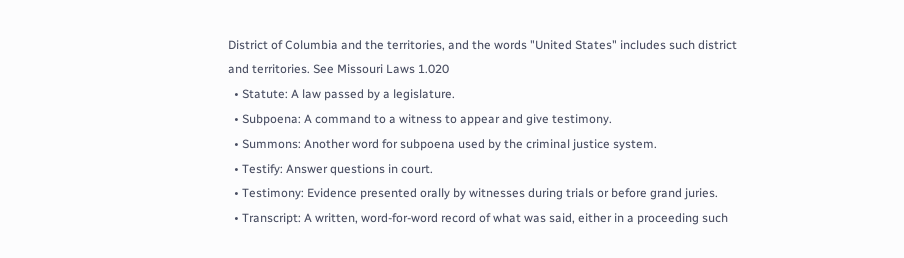District of Columbia and the territories, and the words "United States" includes such district and territories. See Missouri Laws 1.020
  • Statute: A law passed by a legislature.
  • Subpoena: A command to a witness to appear and give testimony.
  • Summons: Another word for subpoena used by the criminal justice system.
  • Testify: Answer questions in court.
  • Testimony: Evidence presented orally by witnesses during trials or before grand juries.
  • Transcript: A written, word-for-word record of what was said, either in a proceeding such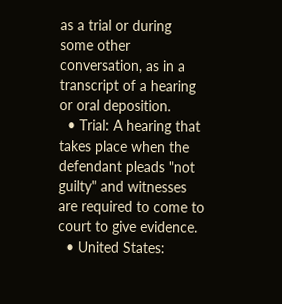as a trial or during some other conversation, as in a transcript of a hearing or oral deposition.
  • Trial: A hearing that takes place when the defendant pleads "not guilty" and witnesses are required to come to court to give evidence.
  • United States: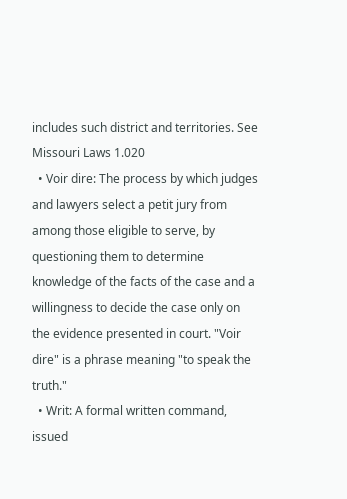includes such district and territories. See Missouri Laws 1.020
  • Voir dire: The process by which judges and lawyers select a petit jury from among those eligible to serve, by questioning them to determine knowledge of the facts of the case and a willingness to decide the case only on the evidence presented in court. "Voir dire" is a phrase meaning "to speak the truth."
  • Writ: A formal written command, issued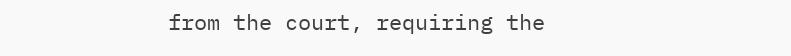from the court, requiring the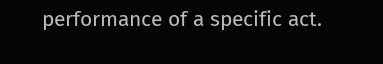performance of a specific act.